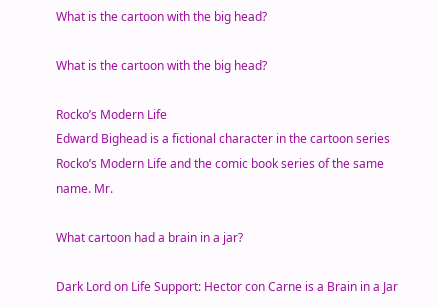What is the cartoon with the big head?

What is the cartoon with the big head?

Rocko’s Modern Life
Edward Bighead is a fictional character in the cartoon series Rocko’s Modern Life and the comic book series of the same name. Mr.

What cartoon had a brain in a jar?

Dark Lord on Life Support: Hector con Carne is a Brain in a Jar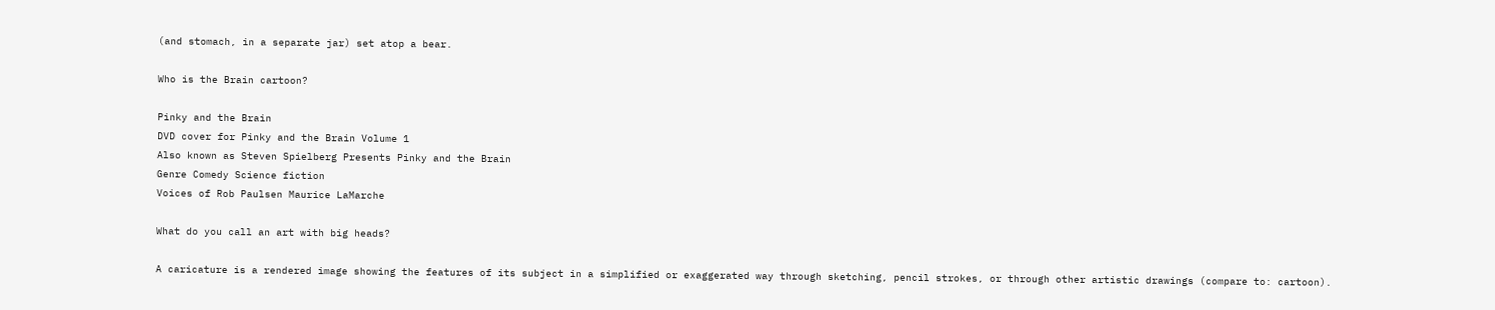(and stomach, in a separate jar) set atop a bear.

Who is the Brain cartoon?

Pinky and the Brain
DVD cover for Pinky and the Brain Volume 1
Also known as Steven Spielberg Presents Pinky and the Brain
Genre Comedy Science fiction
Voices of Rob Paulsen Maurice LaMarche

What do you call an art with big heads?

A caricature is a rendered image showing the features of its subject in a simplified or exaggerated way through sketching, pencil strokes, or through other artistic drawings (compare to: cartoon).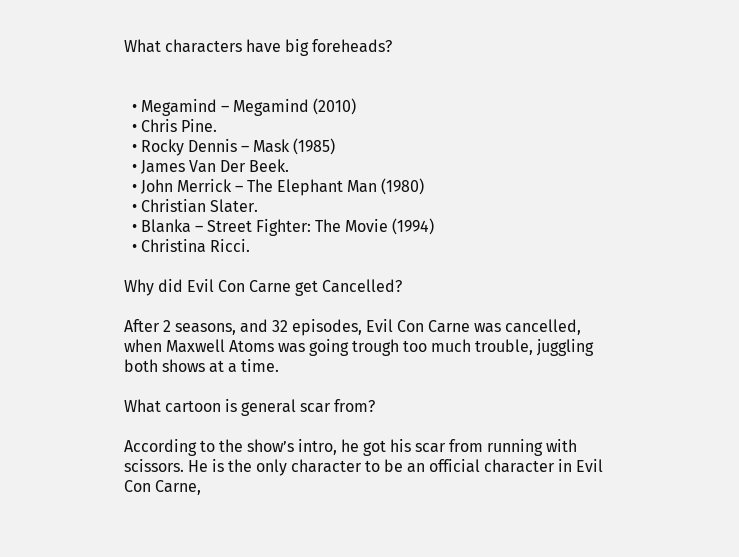What characters have big foreheads?


  • Megamind – Megamind (2010)
  • Chris Pine.
  • Rocky Dennis – Mask (1985)
  • James Van Der Beek.
  • John Merrick – The Elephant Man (1980)
  • Christian Slater.
  • Blanka – Street Fighter: The Movie (1994)
  • Christina Ricci.

Why did Evil Con Carne get Cancelled?

After 2 seasons, and 32 episodes, Evil Con Carne was cancelled, when Maxwell Atoms was going trough too much trouble, juggling both shows at a time.

What cartoon is general scar from?

According to the show’s intro, he got his scar from running with scissors. He is the only character to be an official character in Evil Con Carne,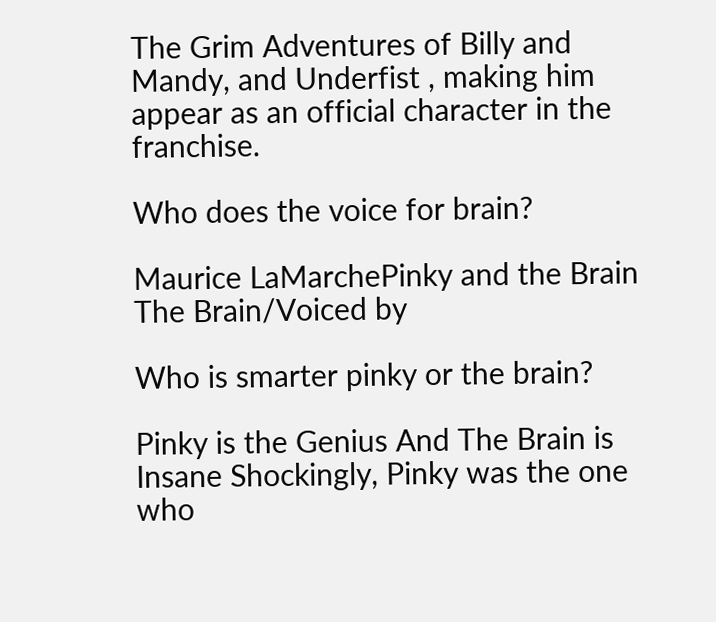The Grim Adventures of Billy and Mandy, and Underfist , making him appear as an official character in the franchise.

Who does the voice for brain?

Maurice LaMarchePinky and the Brain
The Brain/Voiced by

Who is smarter pinky or the brain?

Pinky is the Genius And The Brain is Insane Shockingly, Pinky was the one who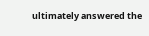ultimately answered the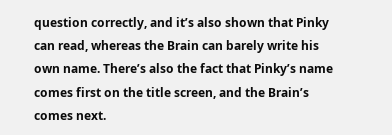question correctly, and it’s also shown that Pinky can read, whereas the Brain can barely write his own name. There’s also the fact that Pinky’s name comes first on the title screen, and the Brain’s comes next.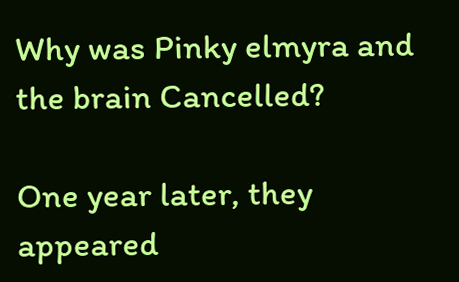Why was Pinky elmyra and the brain Cancelled?

One year later, they appeared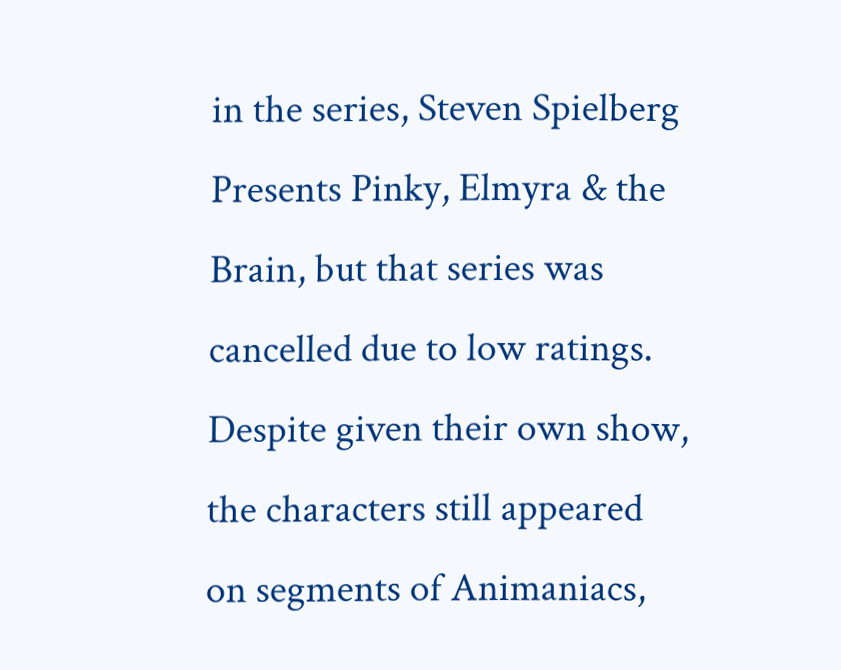in the series, Steven Spielberg Presents Pinky, Elmyra & the Brain, but that series was cancelled due to low ratings. Despite given their own show, the characters still appeared on segments of Animaniacs,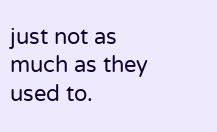just not as much as they used to.